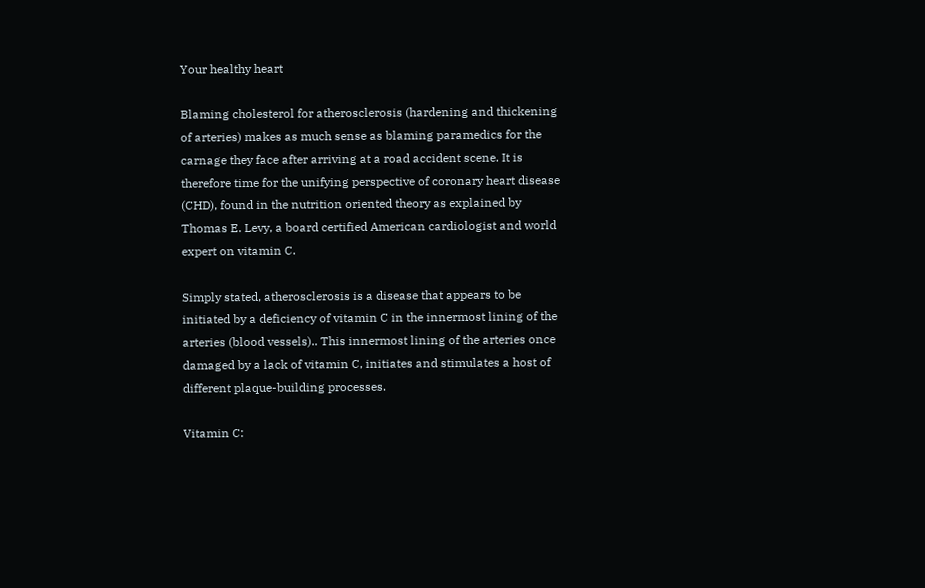Your healthy heart

Blaming cholesterol for atherosclerosis (hardening and thickening of arteries) makes as much sense as blaming paramedics for the carnage they face after arriving at a road accident scene. It is therefore time for the unifying perspective of coronary heart disease (CHD), found in the nutrition oriented theory as explained by Thomas E. Levy, a board certified American cardiologist and world expert on vitamin C.

Simply stated, atherosclerosis is a disease that appears to be initiated by a deficiency of vitamin C in the innermost lining of the arteries (blood vessels).. This innermost lining of the arteries once damaged by a lack of vitamin C, initiates and stimulates a host of different plaque-building processes.

Vitamin C: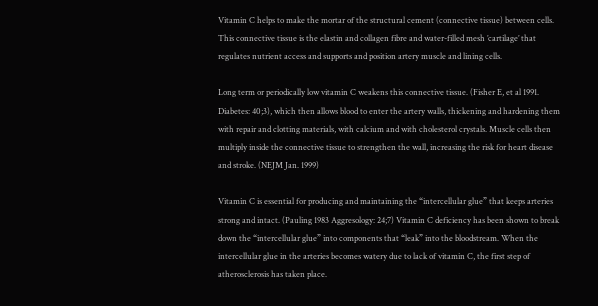Vitamin C helps to make the mortar of the structural cement (connective tissue) between cells. This connective tissue is the elastin and collagen fibre and water-filled mesh ’cartilage’ that regulates nutrient access and supports and position artery muscle and lining cells.

Long term or periodically low vitamin C weakens this connective tissue. (Fisher E, et al 1991. Diabetes: 40;3), which then allows blood to enter the artery walls, thickening and hardening them with repair and clotting materials, with calcium and with cholesterol crystals. Muscle cells then multiply inside the connective tissue to strengthen the wall, increasing the risk for heart disease and stroke. (NEJM Jan. 1999)

Vitamin C is essential for producing and maintaining the “intercellular glue” that keeps arteries strong and intact. (Pauling 1983 Aggresology: 24;7) Vitamin C deficiency has been shown to break down the “intercellular glue” into components that “leak” into the bloodstream. When the intercellular glue in the arteries becomes watery due to lack of vitamin C, the first step of atherosclerosis has taken place.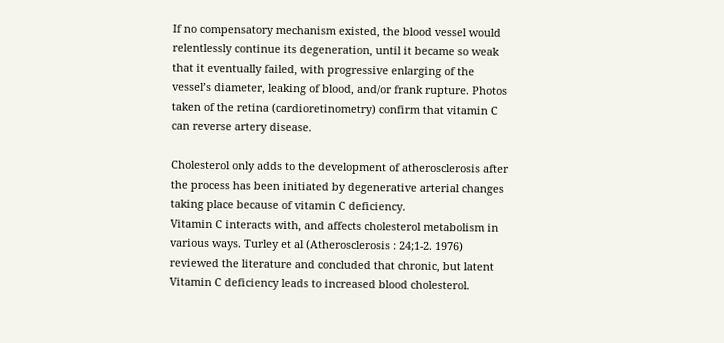If no compensatory mechanism existed, the blood vessel would relentlessly continue its degeneration, until it became so weak that it eventually failed, with progressive enlarging of the vessel’s diameter, leaking of blood, and/or frank rupture. Photos taken of the retina (cardioretinometry) confirm that vitamin C can reverse artery disease.

Cholesterol only adds to the development of atherosclerosis after the process has been initiated by degenerative arterial changes taking place because of vitamin C deficiency.
Vitamin C interacts with, and affects cholesterol metabolism in various ways. Turley et al (Atherosclerosis : 24;1-2. 1976) reviewed the literature and concluded that chronic, but latent Vitamin C deficiency leads to increased blood cholesterol.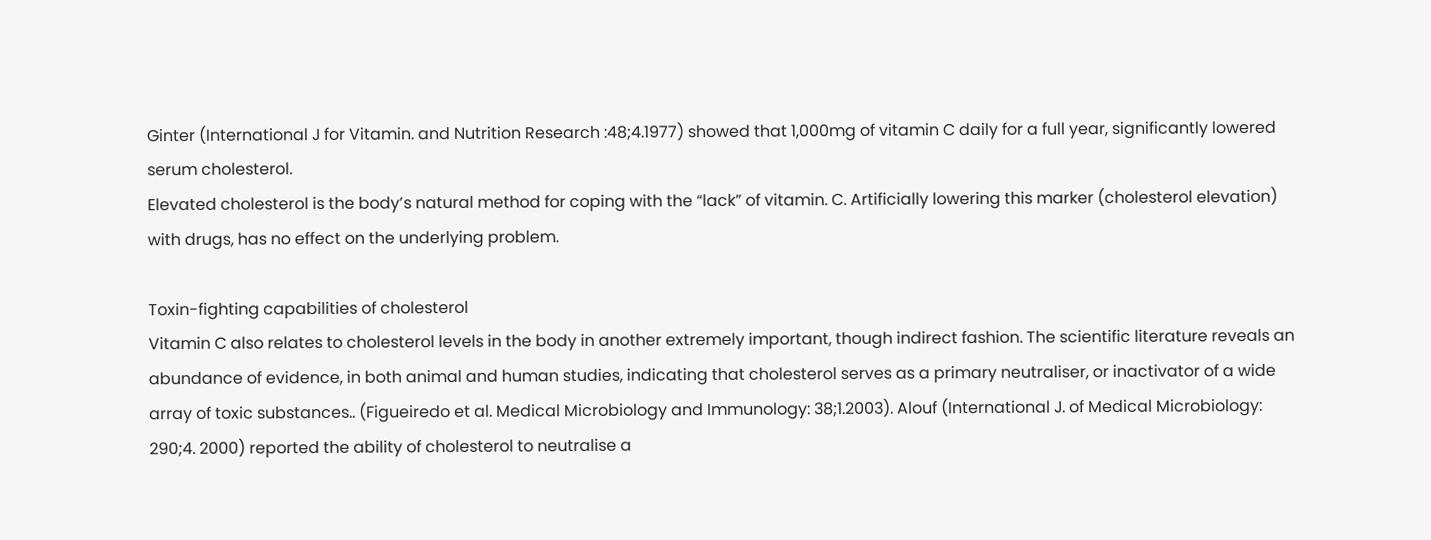Ginter (International J for Vitamin. and Nutrition Research :48;4.1977) showed that 1,000mg of vitamin C daily for a full year, significantly lowered serum cholesterol.
Elevated cholesterol is the body’s natural method for coping with the “lack” of vitamin. C. Artificially lowering this marker (cholesterol elevation) with drugs, has no effect on the underlying problem.

Toxin-fighting capabilities of cholesterol
Vitamin C also relates to cholesterol levels in the body in another extremely important, though indirect fashion. The scientific literature reveals an abundance of evidence, in both animal and human studies, indicating that cholesterol serves as a primary neutraliser, or inactivator of a wide array of toxic substances.. (Figueiredo et al. Medical Microbiology and Immunology: 38;1.2003). Alouf (International J. of Medical Microbiology: 290;4. 2000) reported the ability of cholesterol to neutralise a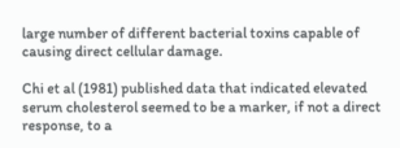large number of different bacterial toxins capable of causing direct cellular damage.

Chi et al (1981) published data that indicated elevated serum cholesterol seemed to be a marker, if not a direct response, to a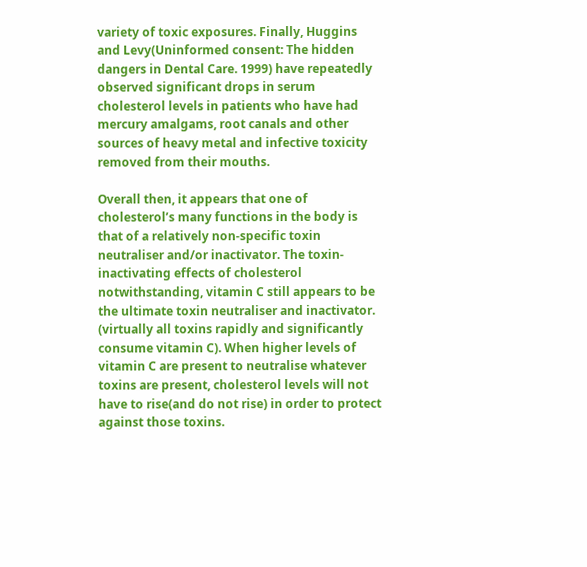variety of toxic exposures. Finally, Huggins and Levy(Uninformed consent: The hidden dangers in Dental Care. 1999) have repeatedly observed significant drops in serum cholesterol levels in patients who have had mercury amalgams, root canals and other sources of heavy metal and infective toxicity removed from their mouths.

Overall then, it appears that one of cholesterol’s many functions in the body is that of a relatively non-specific toxin neutraliser and/or inactivator. The toxin-inactivating effects of cholesterol notwithstanding, vitamin C still appears to be the ultimate toxin neutraliser and inactivator. (virtually all toxins rapidly and significantly consume vitamin C). When higher levels of vitamin C are present to neutralise whatever toxins are present, cholesterol levels will not have to rise(and do not rise) in order to protect against those toxins.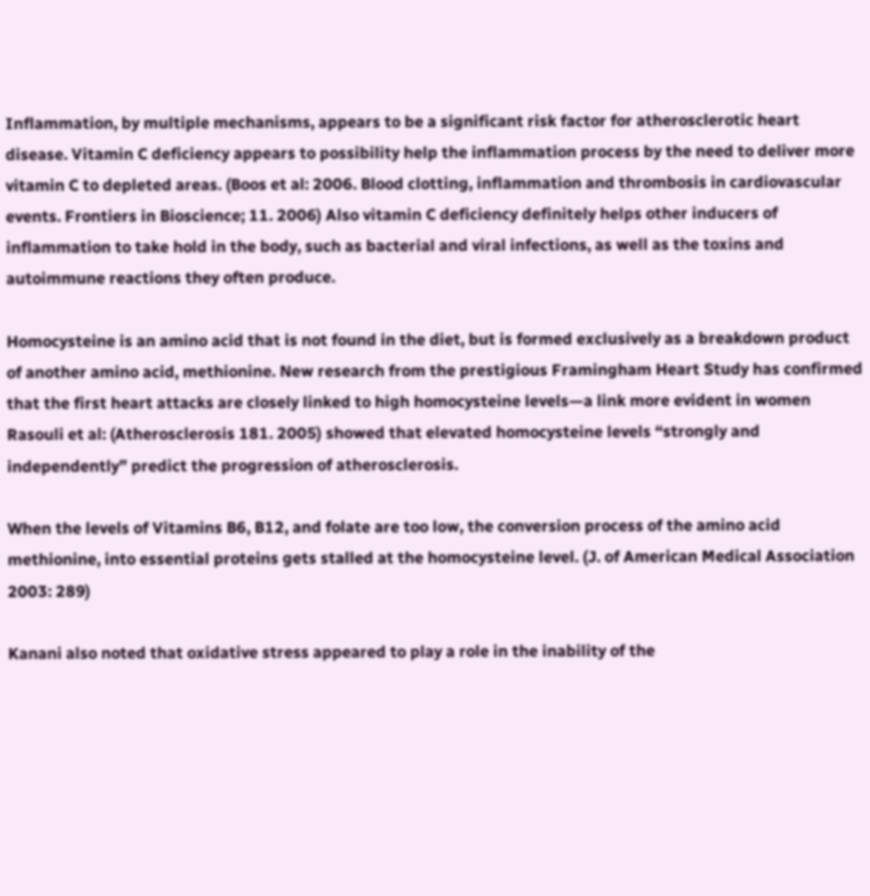Inflammation, by multiple mechanisms, appears to be a significant risk factor for atherosclerotic heart disease. Vitamin C deficiency appears to possibility help the inflammation process by the need to deliver more vitamin C to depleted areas. (Boos et al: 2006. Blood clotting, inflammation and thrombosis in cardiovascular events. Frontiers in Bioscience; 11. 2006) Also vitamin C deficiency definitely helps other inducers of inflammation to take hold in the body, such as bacterial and viral infections, as well as the toxins and autoimmune reactions they often produce.

Homocysteine is an amino acid that is not found in the diet, but is formed exclusively as a breakdown product of another amino acid, methionine. New research from the prestigious Framingham Heart Study has confirmed that the first heart attacks are closely linked to high homocysteine levels—a link more evident in women Rasouli et al: (Atherosclerosis 181. 2005) showed that elevated homocysteine levels “strongly and independently” predict the progression of atherosclerosis.

When the levels of Vitamins B6, B12, and folate are too low, the conversion process of the amino acid methionine, into essential proteins gets stalled at the homocysteine level. (J. of American Medical Association 2003: 289)

Kanani also noted that oxidative stress appeared to play a role in the inability of the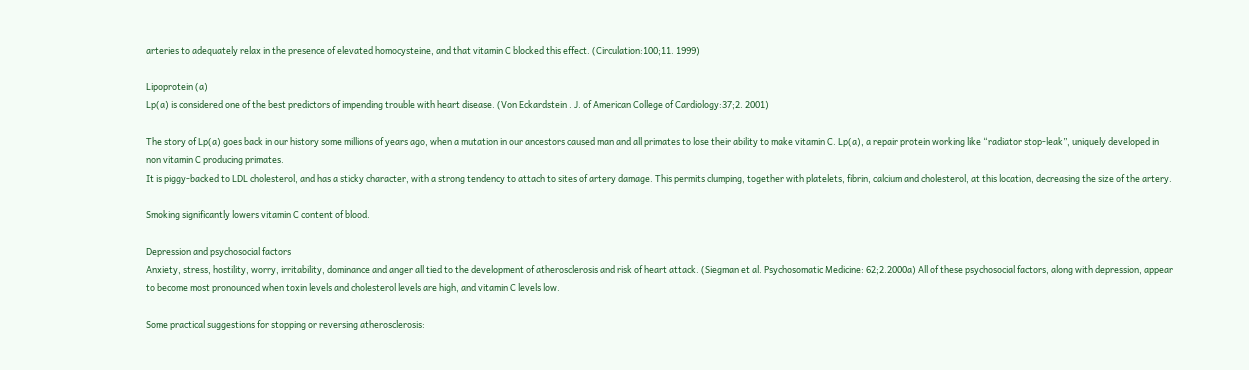arteries to adequately relax in the presence of elevated homocysteine, and that vitamin C blocked this effect. (Circulation:100;11. 1999)

Lipoprotein (a)
Lp(a) is considered one of the best predictors of impending trouble with heart disease. (Von Eckardstein . J. of American College of Cardiology:37;2. 2001)

The story of Lp(a) goes back in our history some millions of years ago, when a mutation in our ancestors caused man and all primates to lose their ability to make vitamin C. Lp(a), a repair protein working like “radiator stop-leak”, uniquely developed in non vitamin C producing primates.
It is piggy-backed to LDL cholesterol, and has a sticky character, with a strong tendency to attach to sites of artery damage. This permits clumping, together with platelets, fibrin, calcium and cholesterol, at this location, decreasing the size of the artery.

Smoking significantly lowers vitamin C content of blood.

Depression and psychosocial factors
Anxiety, stress, hostility, worry, irritability, dominance and anger all tied to the development of atherosclerosis and risk of heart attack. (Siegman et al. Psychosomatic Medicine: 62;2.2000a) All of these psychosocial factors, along with depression, appear to become most pronounced when toxin levels and cholesterol levels are high, and vitamin C levels low.

Some practical suggestions for stopping or reversing atherosclerosis: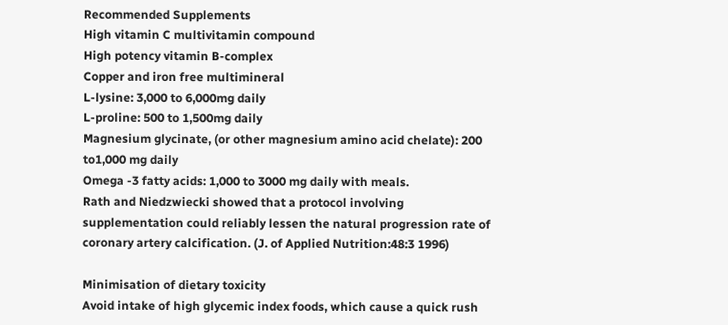Recommended Supplements
High vitamin C multivitamin compound
High potency vitamin B-complex
Copper and iron free multimineral
L-lysine: 3,000 to 6,000mg daily
L-proline: 500 to 1,500mg daily
Magnesium glycinate, (or other magnesium amino acid chelate): 200 to1,000 mg daily
Omega -3 fatty acids: 1,000 to 3000 mg daily with meals.
Rath and Niedzwiecki showed that a protocol involving supplementation could reliably lessen the natural progression rate of coronary artery calcification. (J. of Applied Nutrition:48:3 1996)

Minimisation of dietary toxicity
Avoid intake of high glycemic index foods, which cause a quick rush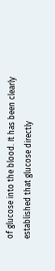of glucose into the blood. It has been clearly established that glucose directly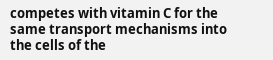competes with vitamin C for the same transport mechanisms into the cells of the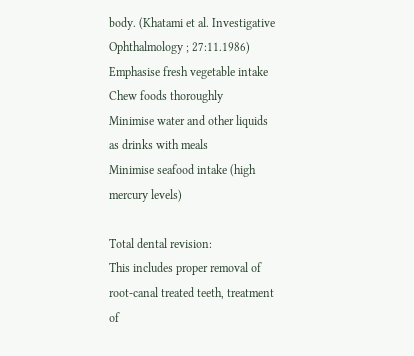body. (Khatami et al. Investigative Ophthalmology ; 27:11.1986)
Emphasise fresh vegetable intake
Chew foods thoroughly
Minimise water and other liquids as drinks with meals
Minimise seafood intake (high mercury levels)

Total dental revision:
This includes proper removal of root-canal treated teeth, treatment of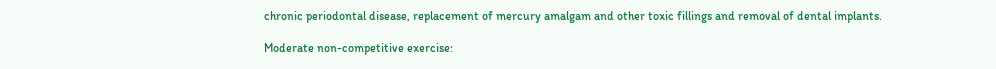chronic periodontal disease, replacement of mercury amalgam and other toxic fillings and removal of dental implants.

Moderate non-competitive exercise: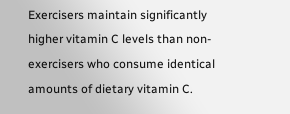Exercisers maintain significantly higher vitamin C levels than non-exercisers who consume identical amounts of dietary vitamin C.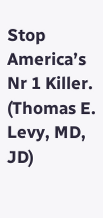Stop America’s Nr 1 Killer. (Thomas E. Levy, MD, JD)